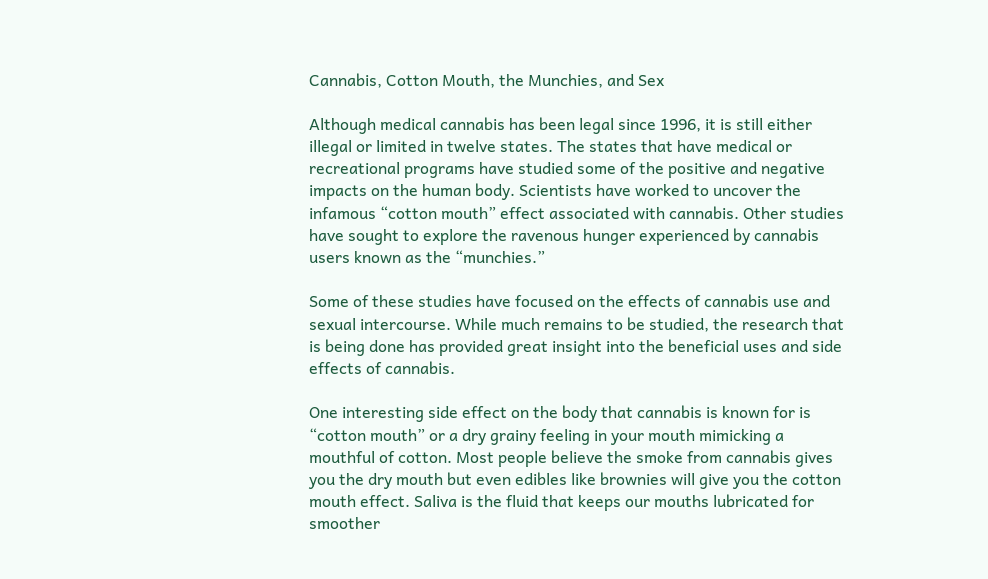Cannabis, Cotton Mouth, the Munchies, and Sex

Although medical cannabis has been legal since 1996, it is still either illegal or limited in twelve states. The states that have medical or recreational programs have studied some of the positive and negative impacts on the human body. Scientists have worked to uncover the infamous “cotton mouth” effect associated with cannabis. Other studies have sought to explore the ravenous hunger experienced by cannabis users known as the “munchies.”

Some of these studies have focused on the effects of cannabis use and sexual intercourse. While much remains to be studied, the research that is being done has provided great insight into the beneficial uses and side effects of cannabis.

One interesting side effect on the body that cannabis is known for is “cotton mouth” or a dry grainy feeling in your mouth mimicking a mouthful of cotton. Most people believe the smoke from cannabis gives you the dry mouth but even edibles like brownies will give you the cotton mouth effect. Saliva is the fluid that keeps our mouths lubricated for smoother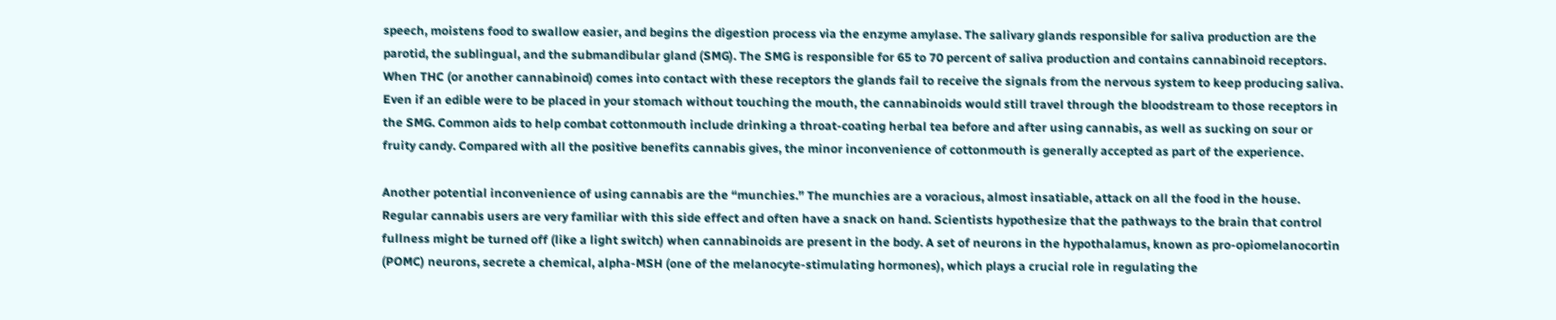speech, moistens food to swallow easier, and begins the digestion process via the enzyme amylase. The salivary glands responsible for saliva production are the parotid, the sublingual, and the submandibular gland (SMG). The SMG is responsible for 65 to 70 percent of saliva production and contains cannabinoid receptors. When THC (or another cannabinoid) comes into contact with these receptors the glands fail to receive the signals from the nervous system to keep producing saliva. Even if an edible were to be placed in your stomach without touching the mouth, the cannabinoids would still travel through the bloodstream to those receptors in the SMG. Common aids to help combat cottonmouth include drinking a throat-coating herbal tea before and after using cannabis, as well as sucking on sour or fruity candy. Compared with all the positive benefits cannabis gives, the minor inconvenience of cottonmouth is generally accepted as part of the experience.

Another potential inconvenience of using cannabis are the “munchies.” The munchies are a voracious, almost insatiable, attack on all the food in the house. Regular cannabis users are very familiar with this side effect and often have a snack on hand. Scientists hypothesize that the pathways to the brain that control fullness might be turned off (like a light switch) when cannabinoids are present in the body. A set of neurons in the hypothalamus, known as pro-opiomelanocortin (POMC) neurons, secrete a chemical, alpha-MSH (one of the melanocyte-stimulating hormones), which plays a crucial role in regulating the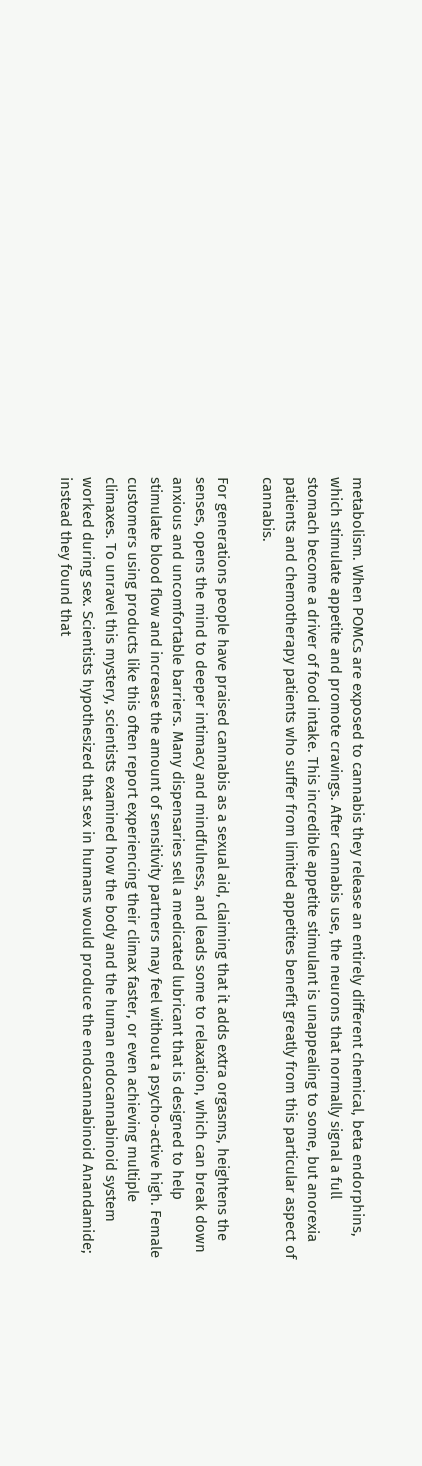metabolism. When POMCs are exposed to cannabis they release an entirely different chemical, beta endorphins, which stimulate appetite and promote cravings. After cannabis use, the neurons that normally signal a full stomach become a driver of food intake. This incredible appetite stimulant is unappealing to some, but anorexia patients and chemotherapy patients who suffer from limited appetites benefit greatly from this particular aspect of cannabis.

For generations people have praised cannabis as a sexual aid, claiming that it adds extra orgasms, heightens the senses, opens the mind to deeper intimacy and mindfulness, and leads some to relaxation, which can break down anxious and uncomfortable barriers. Many dispensaries sell a medicated lubricant that is designed to help stimulate blood flow and increase the amount of sensitivity partners may feel without a psycho-active high. Female customers using products like this often report experiencing their climax faster, or even achieving multiple climaxes. To unravel this mystery, scientists examined how the body and the human endocannabinoid system worked during sex. Scientists hypothesized that sex in humans would produce the endocannabinoid Anandamide; instead they found that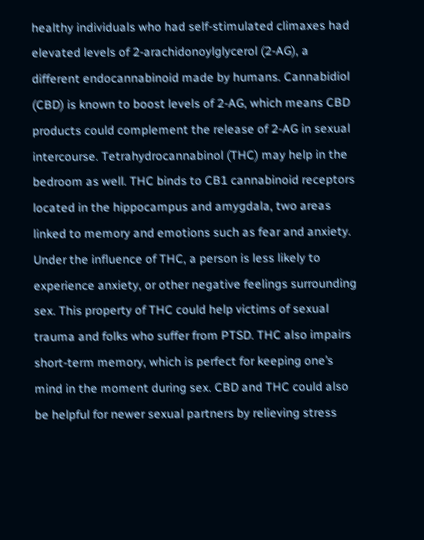healthy individuals who had self-stimulated climaxes had elevated levels of 2-arachidonoylglycerol (2-AG), a different endocannabinoid made by humans. Cannabidiol (CBD) is known to boost levels of 2-AG, which means CBD products could complement the release of 2-AG in sexual intercourse. Tetrahydrocannabinol (THC) may help in the bedroom as well. THC binds to CB1 cannabinoid receptors located in the hippocampus and amygdala, two areas linked to memory and emotions such as fear and anxiety. Under the influence of THC, a person is less likely to experience anxiety, or other negative feelings surrounding sex. This property of THC could help victims of sexual trauma and folks who suffer from PTSD. THC also impairs short-term memory, which is perfect for keeping one’s mind in the moment during sex. CBD and THC could also be helpful for newer sexual partners by relieving stress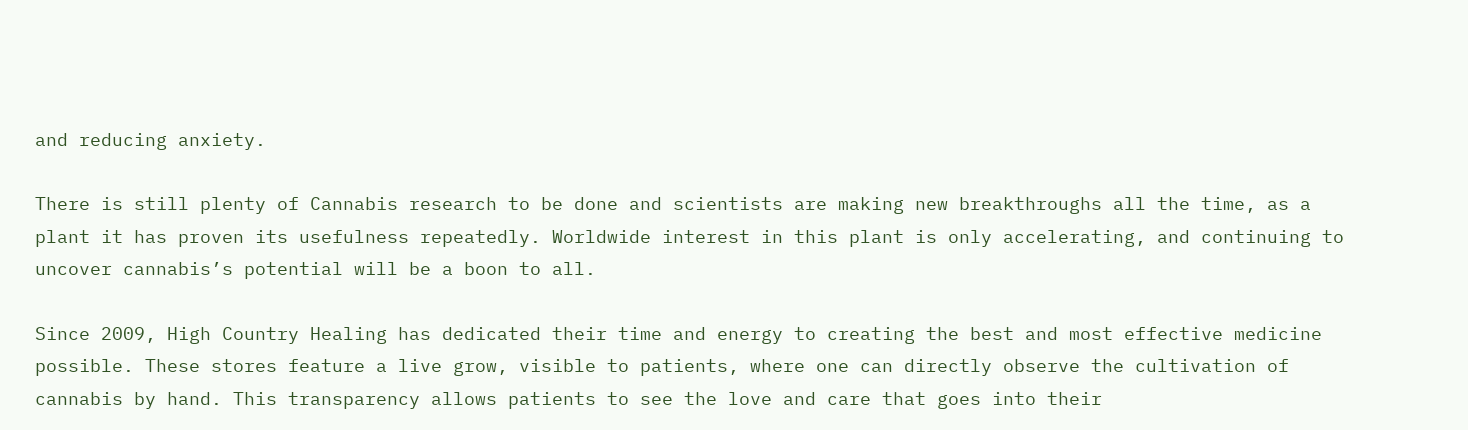and reducing anxiety.

There is still plenty of Cannabis research to be done and scientists are making new breakthroughs all the time, as a plant it has proven its usefulness repeatedly. Worldwide interest in this plant is only accelerating, and continuing to uncover cannabis’s potential will be a boon to all.

Since 2009, High Country Healing has dedicated their time and energy to creating the best and most effective medicine possible. These stores feature a live grow, visible to patients, where one can directly observe the cultivation of cannabis by hand. This transparency allows patients to see the love and care that goes into their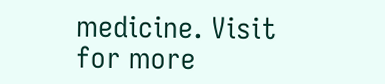medicine. Visit for more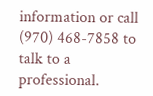information or call (970) 468-7858 to talk to a professional.